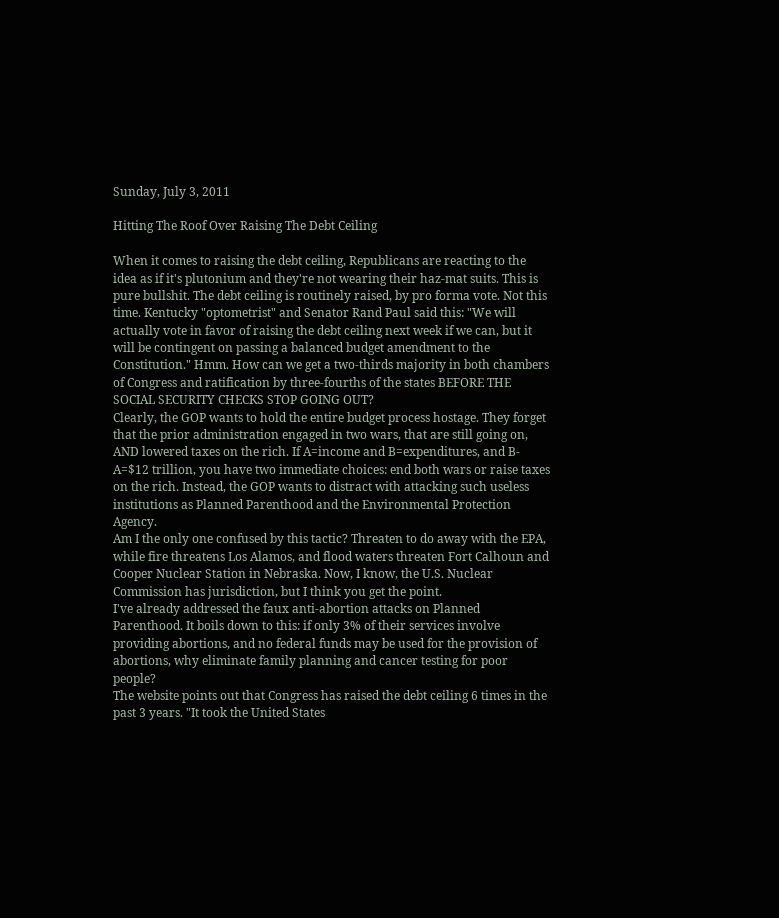Sunday, July 3, 2011

Hitting The Roof Over Raising The Debt Ceiling

When it comes to raising the debt ceiling, Republicans are reacting to the idea as if it's plutonium and they're not wearing their haz-mat suits. This is pure bullshit. The debt ceiling is routinely raised, by pro forma vote. Not this time. Kentucky "optometrist" and Senator Rand Paul said this: "We will actually vote in favor of raising the debt ceiling next week if we can, but it will be contingent on passing a balanced budget amendment to the Constitution." Hmm. How can we get a two-thirds majority in both chambers of Congress and ratification by three-fourths of the states BEFORE THE SOCIAL SECURITY CHECKS STOP GOING OUT?
Clearly, the GOP wants to hold the entire budget process hostage. They forget that the prior administration engaged in two wars, that are still going on, AND lowered taxes on the rich. If A=income and B=expenditures, and B-A=$12 trillion, you have two immediate choices: end both wars or raise taxes on the rich. Instead, the GOP wants to distract with attacking such useless institutions as Planned Parenthood and the Environmental Protection Agency.
Am I the only one confused by this tactic? Threaten to do away with the EPA, while fire threatens Los Alamos, and flood waters threaten Fort Calhoun and Cooper Nuclear Station in Nebraska. Now, I know, the U.S. Nuclear Commission has jurisdiction, but I think you get the point.
I've already addressed the faux anti-abortion attacks on Planned Parenthood. It boils down to this: if only 3% of their services involve providing abortions, and no federal funds may be used for the provision of abortions, why eliminate family planning and cancer testing for poor people?
The website points out that Congress has raised the debt ceiling 6 times in the past 3 years. "It took the United States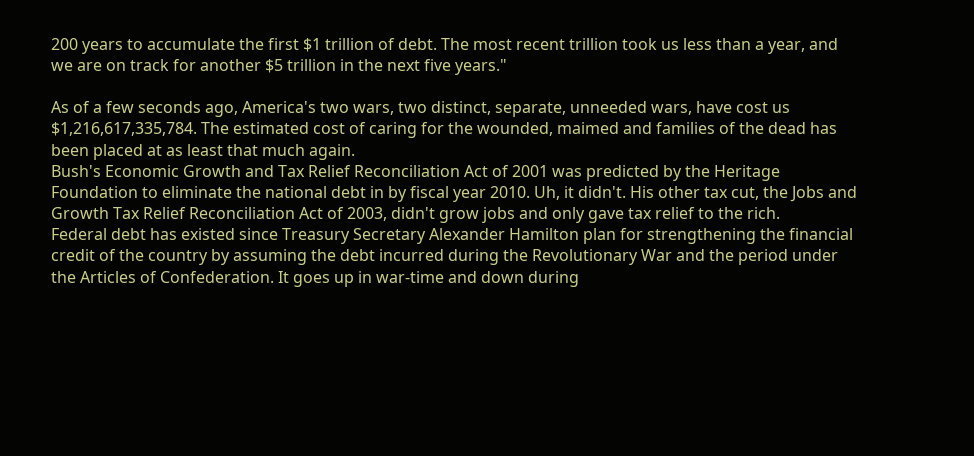200 years to accumulate the first $1 trillion of debt. The most recent trillion took us less than a year, and we are on track for another $5 trillion in the next five years."

As of a few seconds ago, America's two wars, two distinct, separate, unneeded wars, have cost us $1,216,617,335,784. The estimated cost of caring for the wounded, maimed and families of the dead has been placed at as least that much again.
Bush's Economic Growth and Tax Relief Reconciliation Act of 2001 was predicted by the Heritage Foundation to eliminate the national debt in by fiscal year 2010. Uh, it didn't. His other tax cut, the Jobs and Growth Tax Relief Reconciliation Act of 2003, didn't grow jobs and only gave tax relief to the rich.
Federal debt has existed since Treasury Secretary Alexander Hamilton plan for strengthening the financial credit of the country by assuming the debt incurred during the Revolutionary War and the period under the Articles of Confederation. It goes up in war-time and down during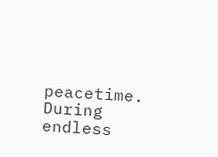peacetime. During endless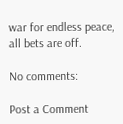war for endless peace, all bets are off.

No comments:

Post a Comment